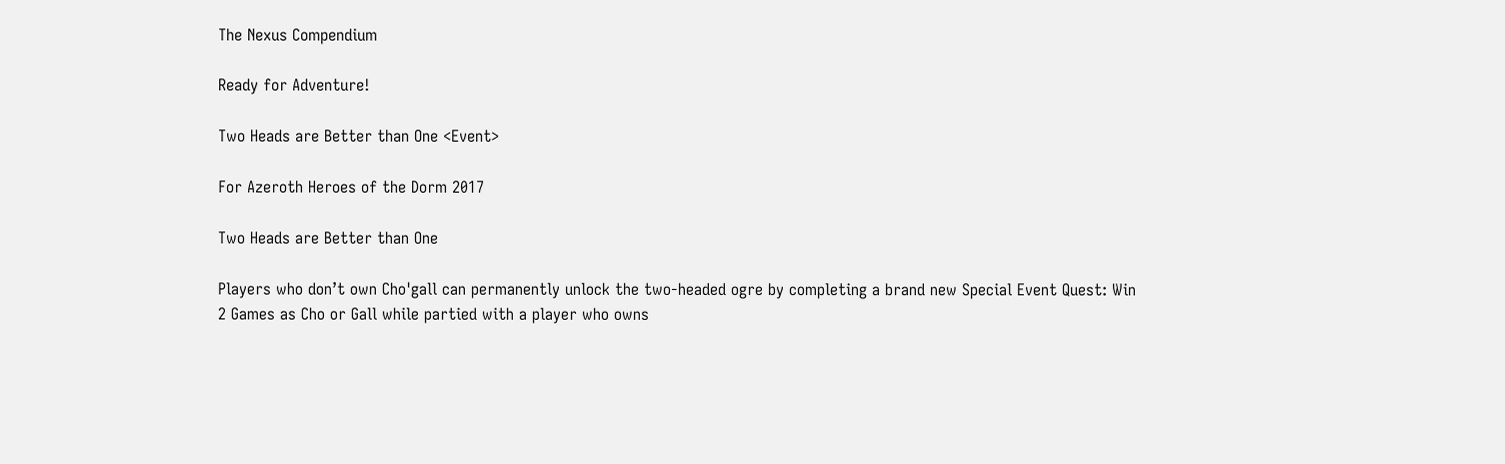The Nexus Compendium

Ready for Adventure!

Two Heads are Better than One <Event>

For Azeroth Heroes of the Dorm 2017

Two Heads are Better than One

Players who don’t own Cho'gall can permanently unlock the two-headed ogre by completing a brand new Special Event Quest: Win 2 Games as Cho or Gall while partied with a player who owns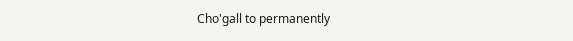Cho'gall to permanently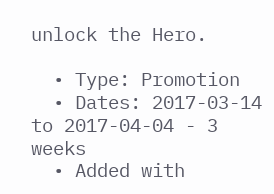unlock the Hero.

  • Type: Promotion
  • Dates: 2017-03-14 to 2017-04-04 - 3 weeks
  • Added with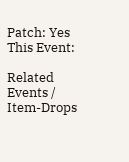Patch: Yes
This Event:

Related Events / Item-Drops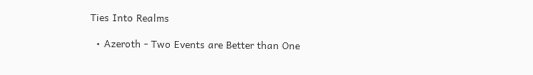Ties Into Realms

  • Azeroth - Two Events are Better than One